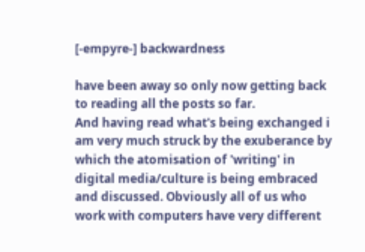[-empyre-] backwardness

have been away so only now getting back to reading all the posts so far.
And having read what's being exchanged i am very much struck by the exuberance by which the atomisation of 'writing' in digital media/culture is being embraced and discussed. Obviously all of us who work with computers have very different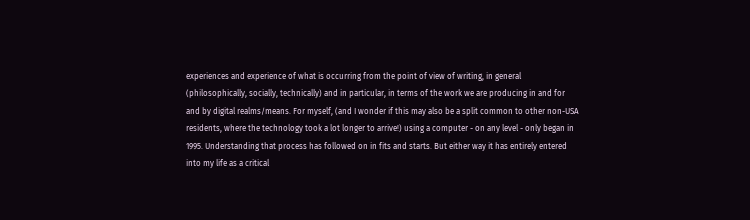experiences and experience of what is occurring from the point of view of writing, in general (philosophically, socially, technically) and in particular, in terms of the work we are producing in and for and by digital realms/means. For myself, (and I wonder if this may also be a split common to other non-USA residents, where the technology took a lot longer to arrive!) using a computer - on any level - only began in 1995. Understanding that process has followed on in fits and starts. But either way it has entirely entered into my life as a critical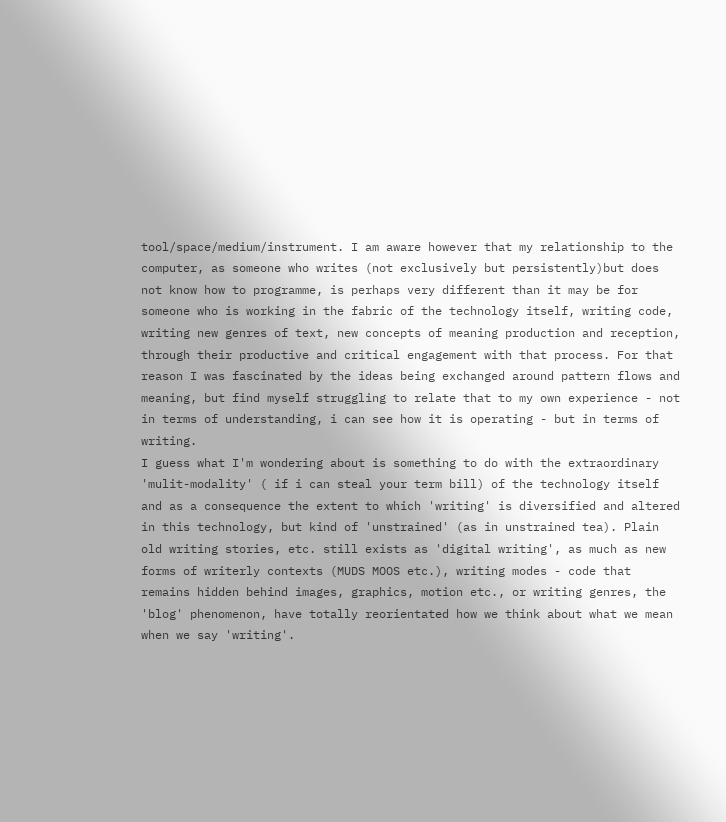tool/space/medium/instrument. I am aware however that my relationship to the computer, as someone who writes (not exclusively but persistently)but does not know how to programme, is perhaps very different than it may be for someone who is working in the fabric of the technology itself, writing code, writing new genres of text, new concepts of meaning production and reception, through their productive and critical engagement with that process. For that reason I was fascinated by the ideas being exchanged around pattern flows and meaning, but find myself struggling to relate that to my own experience - not in terms of understanding, i can see how it is operating - but in terms of writing.
I guess what I'm wondering about is something to do with the extraordinary 'mulit-modality' ( if i can steal your term bill) of the technology itself and as a consequence the extent to which 'writing' is diversified and altered in this technology, but kind of 'unstrained' (as in unstrained tea). Plain old writing stories, etc. still exists as 'digital writing', as much as new forms of writerly contexts (MUDS MOOS etc.), writing modes - code that remains hidden behind images, graphics, motion etc., or writing genres, the 'blog' phenomenon, have totally reorientated how we think about what we mean when we say 'writing'.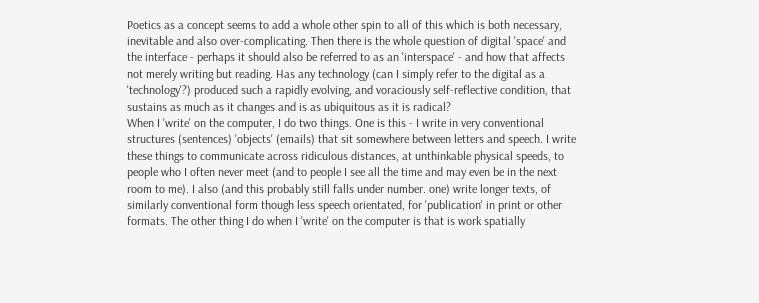Poetics as a concept seems to add a whole other spin to all of this which is both necessary, inevitable and also over-complicating. Then there is the whole question of digital 'space' and the interface - perhaps it should also be referred to as an 'interspace' - and how that affects not merely writing but reading. Has any technology (can I simply refer to the digital as a 'technology'?) produced such a rapidly evolving, and voraciously self-reflective condition, that sustains as much as it changes and is as ubiquitous as it is radical?
When I 'write' on the computer, I do two things. One is this - I write in very conventional structures (sentences) 'objects' (emails) that sit somewhere between letters and speech. I write these things to communicate across ridiculous distances, at unthinkable physical speeds, to people who I often never meet (and to people I see all the time and may even be in the next room to me). I also (and this probably still falls under number. one) write longer texts, of similarly conventional form though less speech orientated, for 'publication' in print or other formats. The other thing I do when I 'write' on the computer is that is work spatially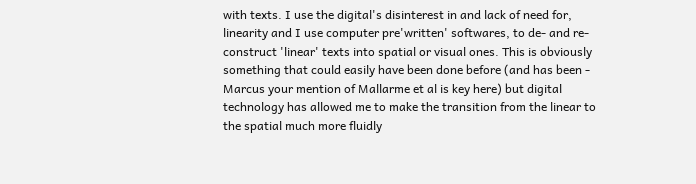with texts. I use the digital's disinterest in and lack of need for, linearity and I use computer pre'written' softwares, to de- and re-construct 'linear' texts into spatial or visual ones. This is obviously something that could easily have been done before (and has been - Marcus your mention of Mallarme et al is key here) but digital technology has allowed me to make the transition from the linear to the spatial much more fluidly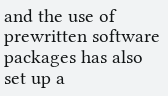and the use of prewritten software packages has also set up a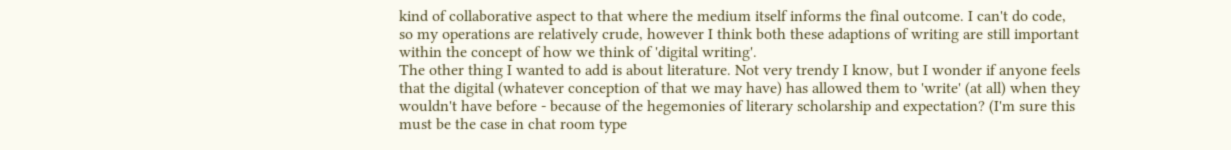kind of collaborative aspect to that where the medium itself informs the final outcome. I can't do code, so my operations are relatively crude, however I think both these adaptions of writing are still important within the concept of how we think of 'digital writing'.
The other thing I wanted to add is about literature. Not very trendy I know, but I wonder if anyone feels that the digital (whatever conception of that we may have) has allowed them to 'write' (at all) when they wouldn't have before - because of the hegemonies of literary scholarship and expectation? (I'm sure this must be the case in chat room type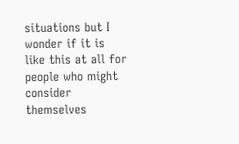situations but I wonder if it is like this at all for people who might consider themselves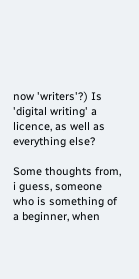now 'writers'?) Is 'digital writing' a licence, as well as everything else?

Some thoughts from, i guess, someone who is something of a beginner, when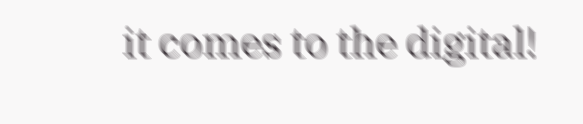it comes to the digital!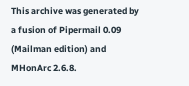This archive was generated by a fusion of Pipermail 0.09 (Mailman edition) and MHonArc 2.6.8.